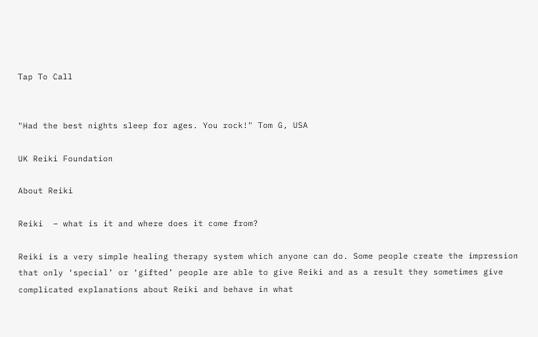Tap To Call


"Had the best nights sleep for ages. You rock!" Tom G, USA

UK Reiki Foundation

About Reiki

Reiki  – what is it and where does it come from?

Reiki is a very simple healing therapy system which anyone can do. Some people create the impression that only ‘special’ or ‘gifted’ people are able to give Reiki and as a result they sometimes give complicated explanations about Reiki and behave in what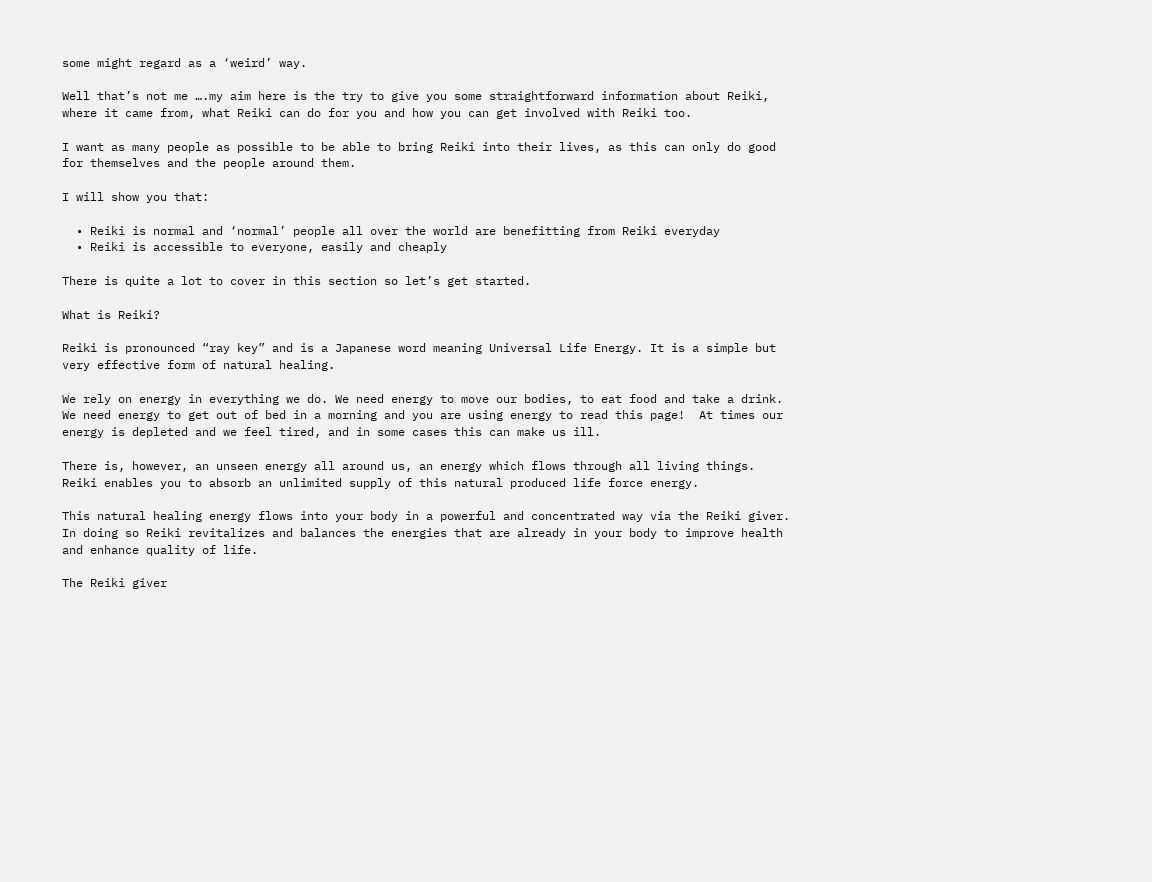some might regard as a ‘weird’ way.

Well that’s not me ….my aim here is the try to give you some straightforward information about Reiki, where it came from, what Reiki can do for you and how you can get involved with Reiki too.

I want as many people as possible to be able to bring Reiki into their lives, as this can only do good for themselves and the people around them.

I will show you that:

  • Reiki is normal and ‘normal’ people all over the world are benefitting from Reiki everyday
  • Reiki is accessible to everyone, easily and cheaply

There is quite a lot to cover in this section so let’s get started.

What is Reiki?

Reiki is pronounced “ray key” and is a Japanese word meaning Universal Life Energy. It is a simple but very effective form of natural healing.

We rely on energy in everything we do. We need energy to move our bodies, to eat food and take a drink. We need energy to get out of bed in a morning and you are using energy to read this page!  At times our energy is depleted and we feel tired, and in some cases this can make us ill.

There is, however, an unseen energy all around us, an energy which flows through all living things. Reiki enables you to absorb an unlimited supply of this natural produced life force energy.

This natural healing energy flows into your body in a powerful and concentrated way via the Reiki giver. In doing so Reiki revitalizes and balances the energies that are already in your body to improve health and enhance quality of life.

The Reiki giver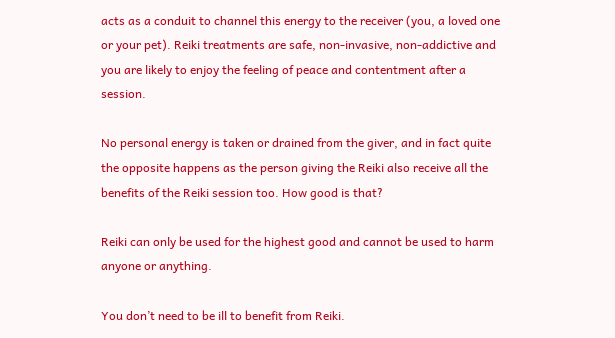acts as a conduit to channel this energy to the receiver (you, a loved one or your pet). Reiki treatments are safe, non-invasive, non-addictive and you are likely to enjoy the feeling of peace and contentment after a session.

No personal energy is taken or drained from the giver, and in fact quite the opposite happens as the person giving the Reiki also receive all the benefits of the Reiki session too. How good is that?

Reiki can only be used for the highest good and cannot be used to harm anyone or anything.

You don’t need to be ill to benefit from Reiki.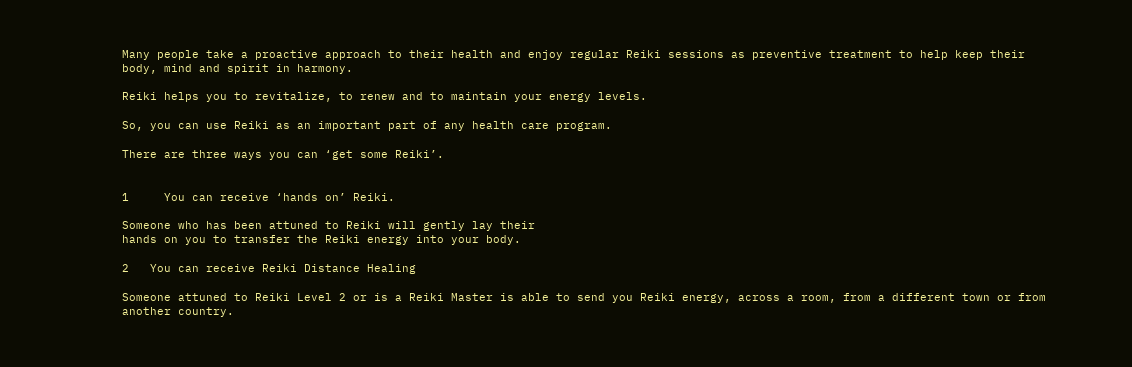Many people take a proactive approach to their health and enjoy regular Reiki sessions as preventive treatment to help keep their body, mind and spirit in harmony.

Reiki helps you to revitalize, to renew and to maintain your energy levels.

So, you can use Reiki as an important part of any health care program.

There are three ways you can ‘get some Reiki’.


1     You can receive ‘hands on’ Reiki.

Someone who has been attuned to Reiki will gently lay their
hands on you to transfer the Reiki energy into your body.

2   You can receive Reiki Distance Healing

Someone attuned to Reiki Level 2 or is a Reiki Master is able to send you Reiki energy, across a room, from a different town or from another country.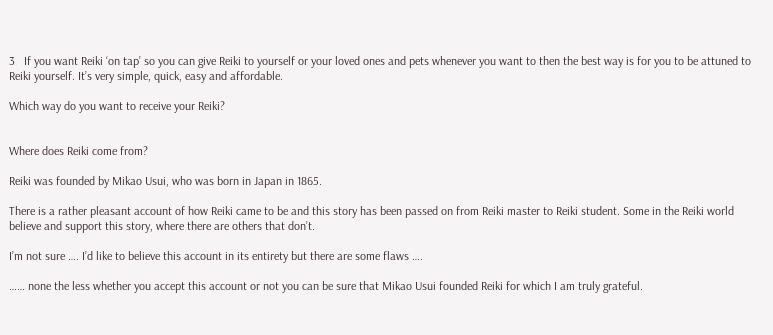3   If you want Reiki ‘on tap’ so you can give Reiki to yourself or your loved ones and pets whenever you want to then the best way is for you to be attuned to Reiki yourself. It’s very simple, quick, easy and affordable.

Which way do you want to receive your Reiki?


Where does Reiki come from?

Reiki was founded by Mikao Usui, who was born in Japan in 1865.

There is a rather pleasant account of how Reiki came to be and this story has been passed on from Reiki master to Reiki student. Some in the Reiki world believe and support this story, where there are others that don’t.

I’m not sure …. I’d like to believe this account in its entirety but there are some flaws ….

…… none the less whether you accept this account or not you can be sure that Mikao Usui founded Reiki for which I am truly grateful.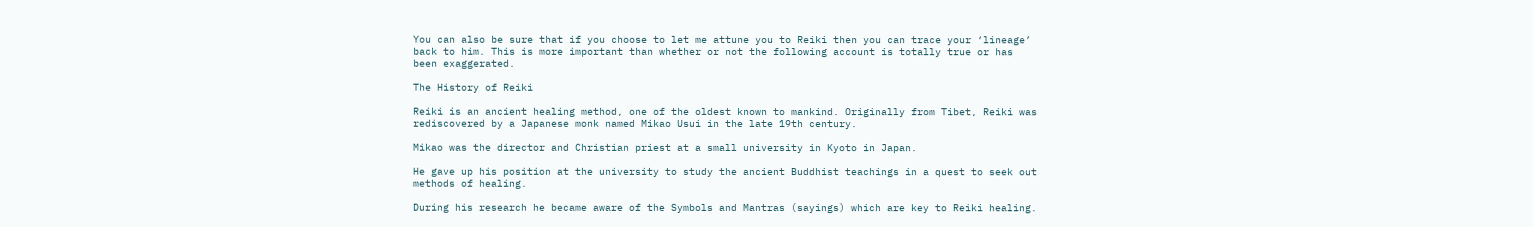You can also be sure that if you choose to let me attune you to Reiki then you can trace your ‘lineage’ back to him. This is more important than whether or not the following account is totally true or has been exaggerated.

The History of Reiki

Reiki is an ancient healing method, one of the oldest known to mankind. Originally from Tibet, Reiki was rediscovered by a Japanese monk named Mikao Usui in the late 19th century.

Mikao was the director and Christian priest at a small university in Kyoto in Japan.

He gave up his position at the university to study the ancient Buddhist teachings in a quest to seek out methods of healing.

During his research he became aware of the Symbols and Mantras (sayings) which are key to Reiki healing.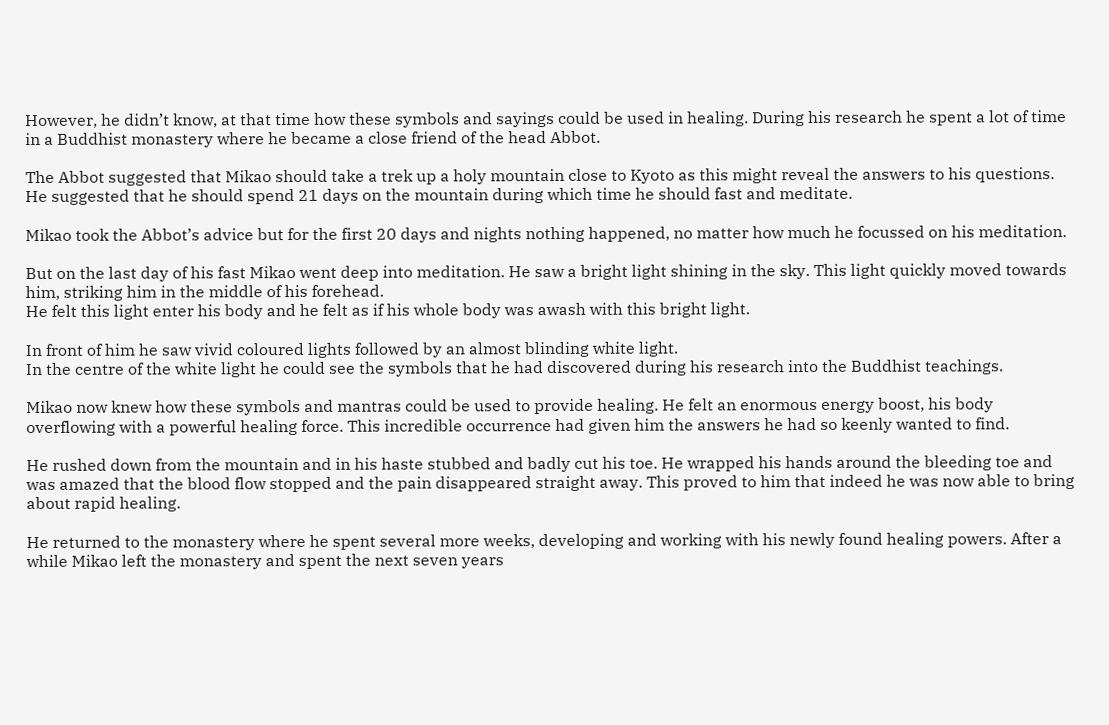However, he didn’t know, at that time how these symbols and sayings could be used in healing. During his research he spent a lot of time in a Buddhist monastery where he became a close friend of the head Abbot.

The Abbot suggested that Mikao should take a trek up a holy mountain close to Kyoto as this might reveal the answers to his questions. He suggested that he should spend 21 days on the mountain during which time he should fast and meditate.

Mikao took the Abbot’s advice but for the first 20 days and nights nothing happened, no matter how much he focussed on his meditation.

But on the last day of his fast Mikao went deep into meditation. He saw a bright light shining in the sky. This light quickly moved towards him, striking him in the middle of his forehead.
He felt this light enter his body and he felt as if his whole body was awash with this bright light.

In front of him he saw vivid coloured lights followed by an almost blinding white light.
In the centre of the white light he could see the symbols that he had discovered during his research into the Buddhist teachings.

Mikao now knew how these symbols and mantras could be used to provide healing. He felt an enormous energy boost, his body overflowing with a powerful healing force. This incredible occurrence had given him the answers he had so keenly wanted to find.

He rushed down from the mountain and in his haste stubbed and badly cut his toe. He wrapped his hands around the bleeding toe and was amazed that the blood flow stopped and the pain disappeared straight away. This proved to him that indeed he was now able to bring about rapid healing.

He returned to the monastery where he spent several more weeks, developing and working with his newly found healing powers. After a while Mikao left the monastery and spent the next seven years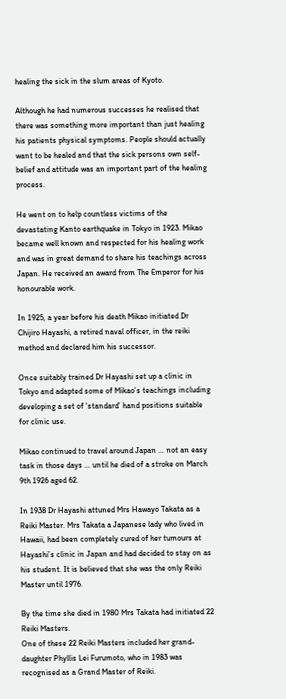healing the sick in the slum areas of Kyoto.

Although he had numerous successes he realised that there was something more important than just healing his patients physical symptoms. People should actually want to be healed and that the sick persons own self-belief and attitude was an important part of the healing process.

He went on to help countless victims of the devastating Kanto earthquake in Tokyo in 1923. Mikao became well known and respected for his healing work and was in great demand to share his teachings across Japan. He received an award from The Emperor for his honourable work.

In 1925, a year before his death Mikao initiated Dr Chijiro Hayashi, a retired naval officer, in the reiki method and declared him his successor.

Once suitably trained Dr Hayashi set up a clinic in Tokyo and adapted some of Mikao’s teachings including developing a set of ‘standard’ hand positions suitable for clinic use.

Mikao continued to travel around Japan … not an easy task in those days … until he died of a stroke on March 9th 1926 aged 62.

In 1938 Dr Hayashi attuned Mrs Hawayo Takata as a Reiki Master. Mrs Takata a Japanese lady who lived in Hawaii, had been completely cured of her tumours at Hayashi’s clinic in Japan and had decided to stay on as his student. It is believed that she was the only Reiki Master until 1976.

By the time she died in 1980 Mrs Takata had initiated 22 Reiki Masters.
One of these 22 Reiki Masters included her grand-daughter Phyllis Lei Furumoto, who in 1983 was recognised as a Grand Master of Reiki.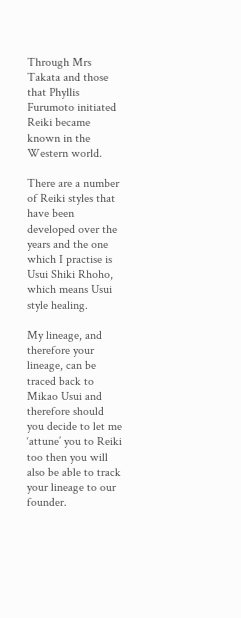Through Mrs Takata and those that Phyllis Furumoto initiated Reiki became known in the Western world.

There are a number of Reiki styles that have been developed over the years and the one which I practise is Usui Shiki Rhoho, which means Usui style healing.

My lineage, and therefore your lineage, can be traced back to Mikao Usui and therefore should you decide to let me ‘attune’ you to Reiki too then you will also be able to track your lineage to our founder.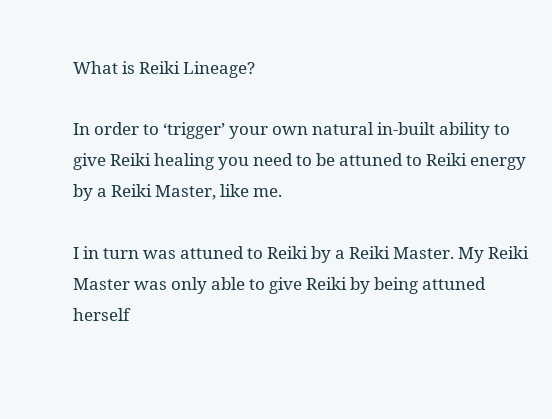What is Reiki Lineage?

In order to ‘trigger’ your own natural in-built ability to give Reiki healing you need to be attuned to Reiki energy by a Reiki Master, like me.

I in turn was attuned to Reiki by a Reiki Master. My Reiki Master was only able to give Reiki by being attuned herself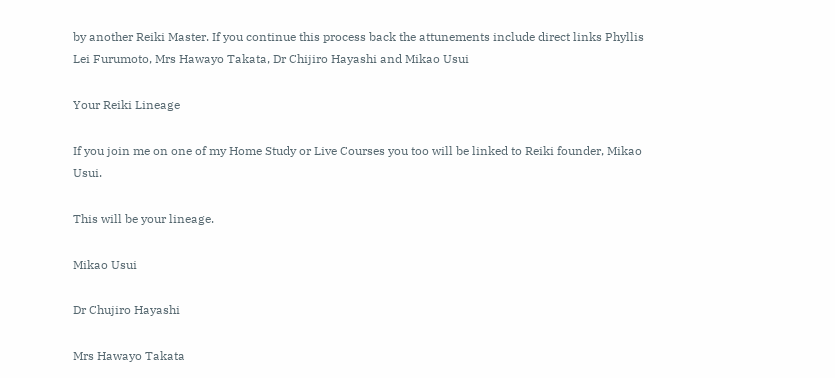by another Reiki Master. If you continue this process back the attunements include direct links Phyllis Lei Furumoto, Mrs Hawayo Takata, Dr Chijiro Hayashi and Mikao Usui

Your Reiki Lineage

If you join me on one of my Home Study or Live Courses you too will be linked to Reiki founder, Mikao Usui.

This will be your lineage.

Mikao Usui

Dr Chujiro Hayashi

Mrs Hawayo Takata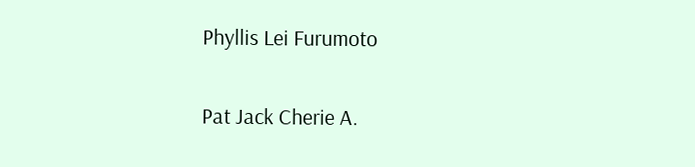Phyllis Lei Furumoto

Pat Jack Cherie A.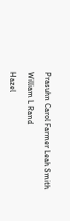Prasuhn Carol Farmer Leah Smith

William L Rand

Hazel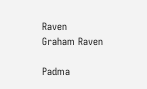Raven
Graham Raven

Padma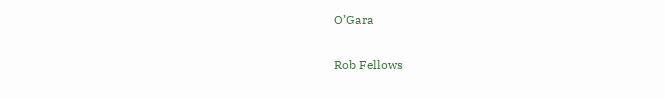O’Gara

Rob Fellows